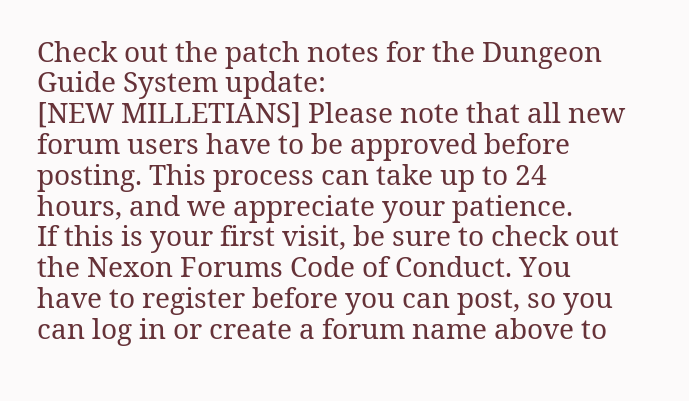Check out the patch notes for the Dungeon Guide System update:
[NEW MILLETIANS] Please note that all new forum users have to be approved before posting. This process can take up to 24 hours, and we appreciate your patience.
If this is your first visit, be sure to check out the Nexon Forums Code of Conduct. You have to register before you can post, so you can log in or create a forum name above to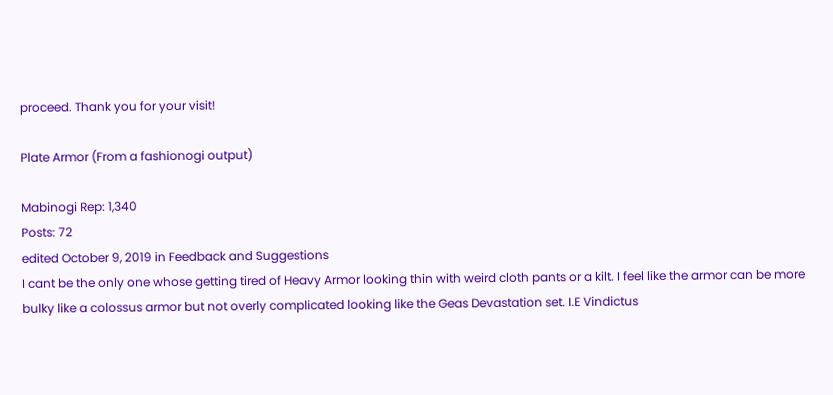proceed. Thank you for your visit!

Plate Armor (From a fashionogi output)

Mabinogi Rep: 1,340
Posts: 72
edited October 9, 2019 in Feedback and Suggestions
I cant be the only one whose getting tired of Heavy Armor looking thin with weird cloth pants or a kilt. I feel like the armor can be more bulky like a colossus armor but not overly complicated looking like the Geas Devastation set. I.E Vindictus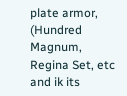plate armor, (Hundred Magnum, Regina Set, etc and ik its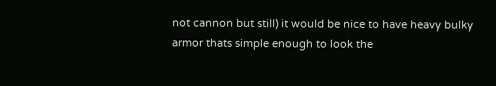not cannon but still) it would be nice to have heavy bulky armor thats simple enough to look the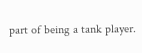part of being a tank player.